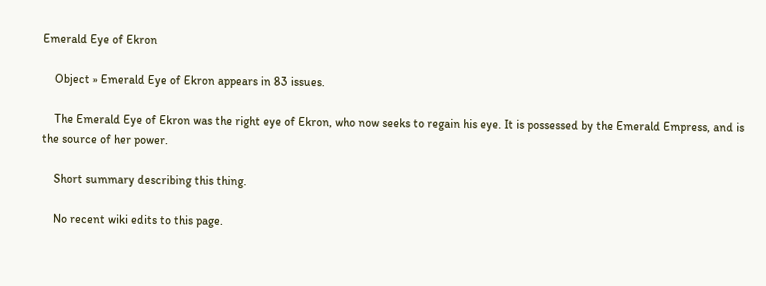Emerald Eye of Ekron

    Object » Emerald Eye of Ekron appears in 83 issues.

    The Emerald Eye of Ekron was the right eye of Ekron, who now seeks to regain his eye. It is possessed by the Emerald Empress, and is the source of her power.

    Short summary describing this thing.

    No recent wiki edits to this page.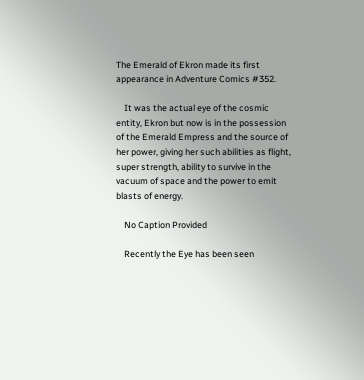The Emerald of Ekron made its first appearance in Adventure Comics #352.

    It was the actual eye of the cosmic entity, Ekron but now is in the possession of the Emerald Empress and the source of her power, giving her such abilities as flight, super strength, ability to survive in the vacuum of space and the power to emit blasts of energy.

    No Caption Provided

    Recently the Eye has been seen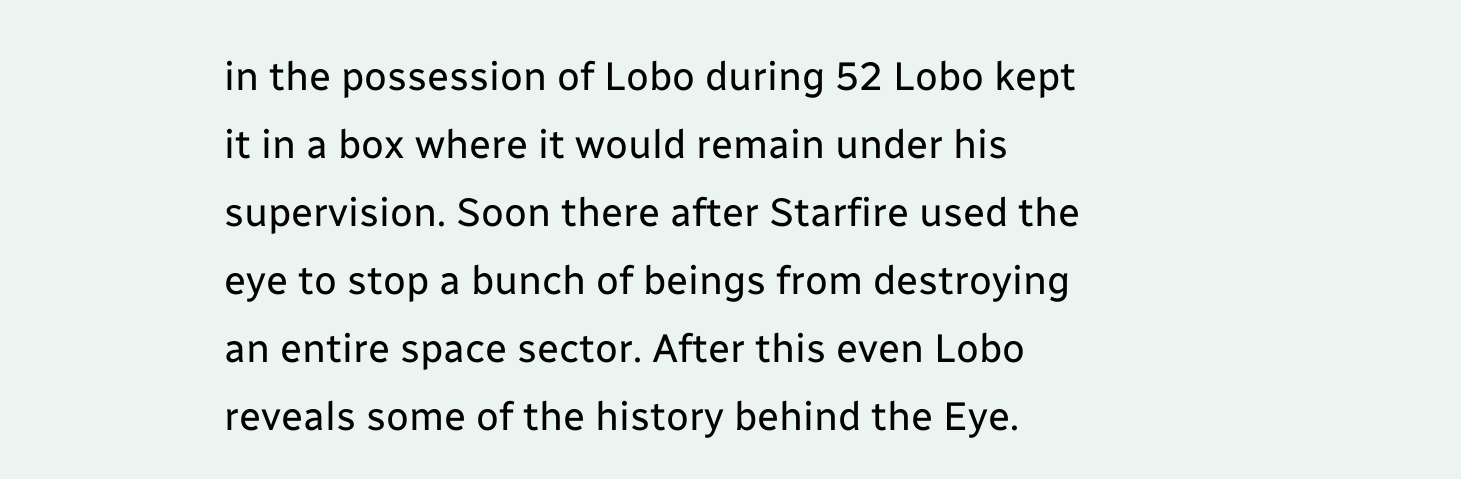in the possession of Lobo during 52 Lobo kept it in a box where it would remain under his supervision. Soon there after Starfire used the eye to stop a bunch of beings from destroying an entire space sector. After this even Lobo reveals some of the history behind the Eye.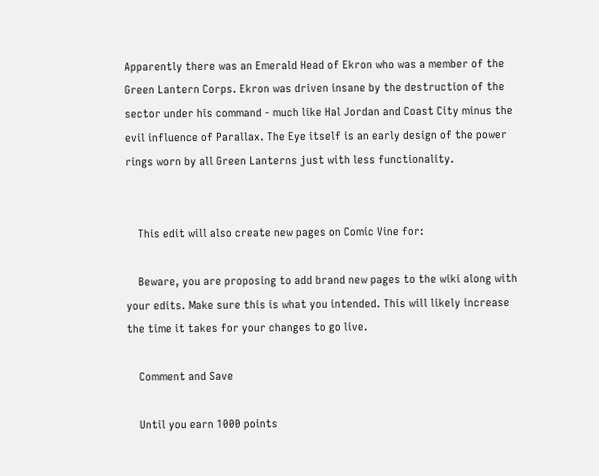Apparently there was an Emerald Head of Ekron who was a member of the Green Lantern Corps. Ekron was driven insane by the destruction of the sector under his command - much like Hal Jordan and Coast City minus the evil influence of Parallax. The Eye itself is an early design of the power rings worn by all Green Lanterns just with less functionality.


    This edit will also create new pages on Comic Vine for:

    Beware, you are proposing to add brand new pages to the wiki along with your edits. Make sure this is what you intended. This will likely increase the time it takes for your changes to go live.

    Comment and Save

    Until you earn 1000 points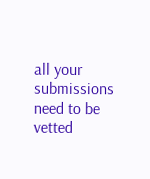all your submissions need to be vetted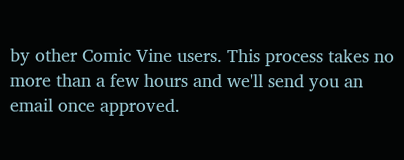by other Comic Vine users. This process takes no more than a few hours and we'll send you an email once approved.